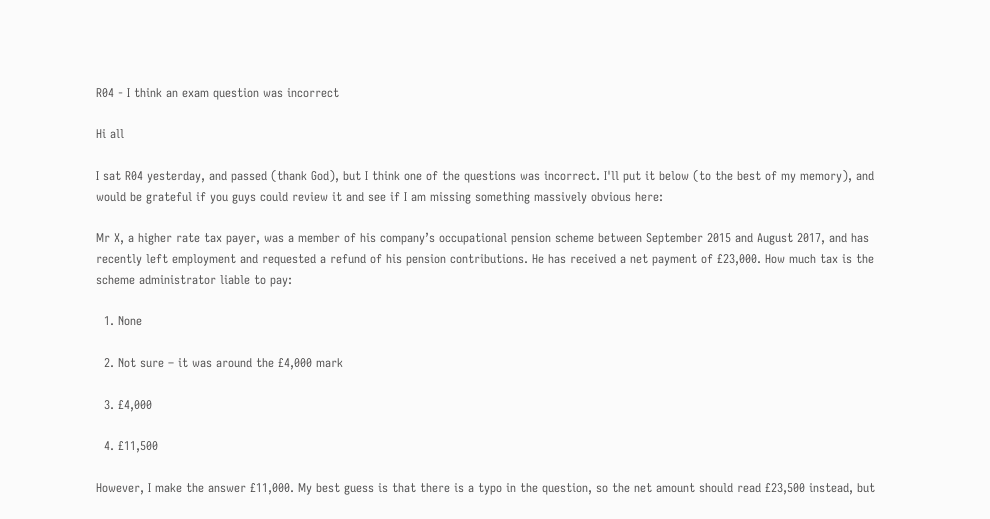R04 - I think an exam question was incorrect

Hi all

I sat R04 yesterday, and passed (thank God), but I think one of the questions was incorrect. I'll put it below (to the best of my memory), and would be grateful if you guys could review it and see if I am missing something massively obvious here:

Mr X, a higher rate tax payer, was a member of his company’s occupational pension scheme between September 2015 and August 2017, and has recently left employment and requested a refund of his pension contributions. He has received a net payment of £23,000. How much tax is the scheme administrator liable to pay:

  1. None

  2. Not sure – it was around the £4,000 mark

  3. £4,000

  4. £11,500

However, I make the answer £11,000. My best guess is that there is a typo in the question, so the net amount should read £23,500 instead, but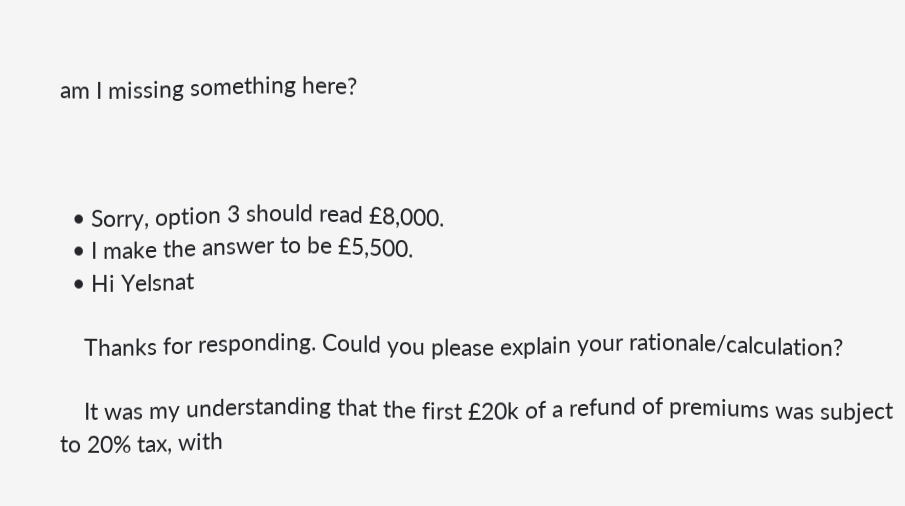am I missing something here?



  • Sorry, option 3 should read £8,000.
  • I make the answer to be £5,500.
  • Hi Yelsnat

    Thanks for responding. Could you please explain your rationale/calculation?

    It was my understanding that the first £20k of a refund of premiums was subject to 20% tax, with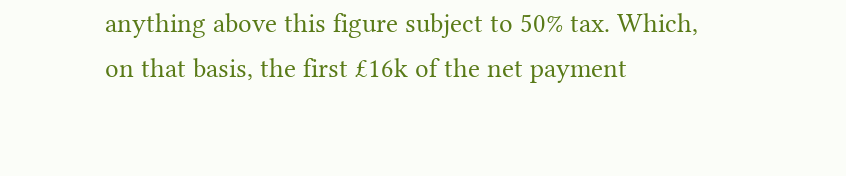anything above this figure subject to 50% tax. Which, on that basis, the first £16k of the net payment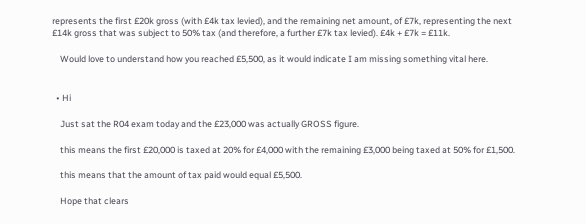represents the first £20k gross (with £4k tax levied), and the remaining net amount, of £7k, representing the next £14k gross that was subject to 50% tax (and therefore, a further £7k tax levied). £4k + £7k = £11k.

    Would love to understand how you reached £5,500, as it would indicate I am missing something vital here.


  • Hi

    Just sat the R04 exam today and the £23,000 was actually GROSS figure.

    this means the first £20,000 is taxed at 20% for £4,000 with the remaining £3,000 being taxed at 50% for £1,500.

    this means that the amount of tax paid would equal £5,500.

    Hope that clears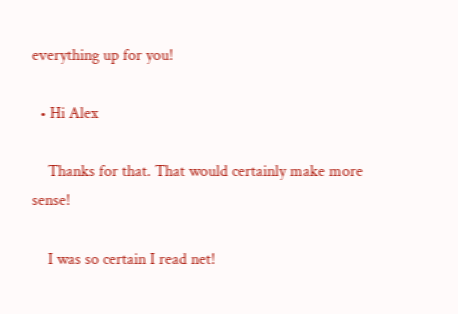everything up for you!

  • Hi Alex

    Thanks for that. That would certainly make more sense!

    I was so certain I read net!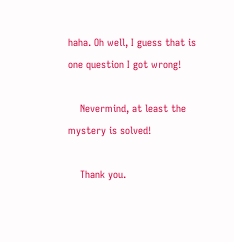haha. Oh well, I guess that is one question I got wrong!

    Nevermind, at least the mystery is solved!

    Thank you.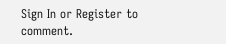Sign In or Register to comment.